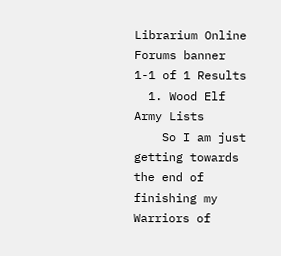Librarium Online Forums banner
1-1 of 1 Results
  1. Wood Elf Army Lists
    So I am just getting towards the end of finishing my Warriors of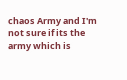chaos Army and I'm not sure if its the army which is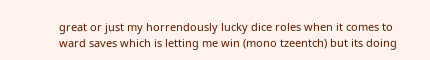great or just my horrendously lucky dice roles when it comes to ward saves which is letting me win (mono tzeentch) but its doing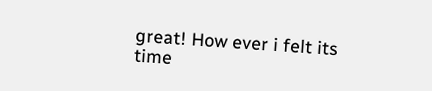great! How ever i felt its time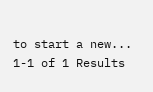to start a new...
1-1 of 1 Results